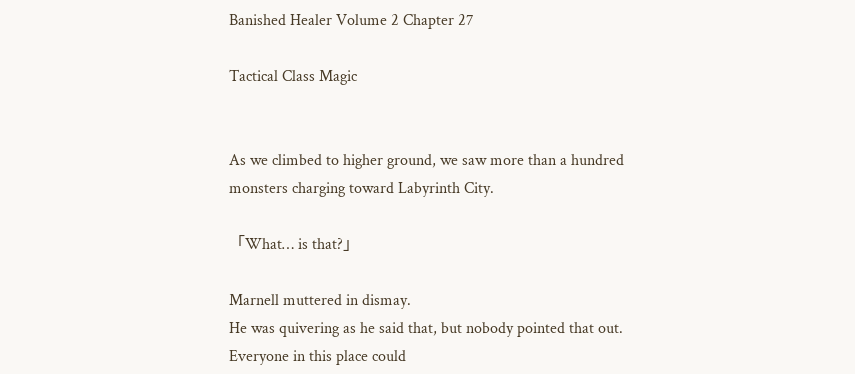Banished Healer Volume 2 Chapter 27

Tactical Class Magic


As we climbed to higher ground, we saw more than a hundred monsters charging toward Labyrinth City.

「What… is that?」

Marnell muttered in dismay.
He was quivering as he said that, but nobody pointed that out.
Everyone in this place could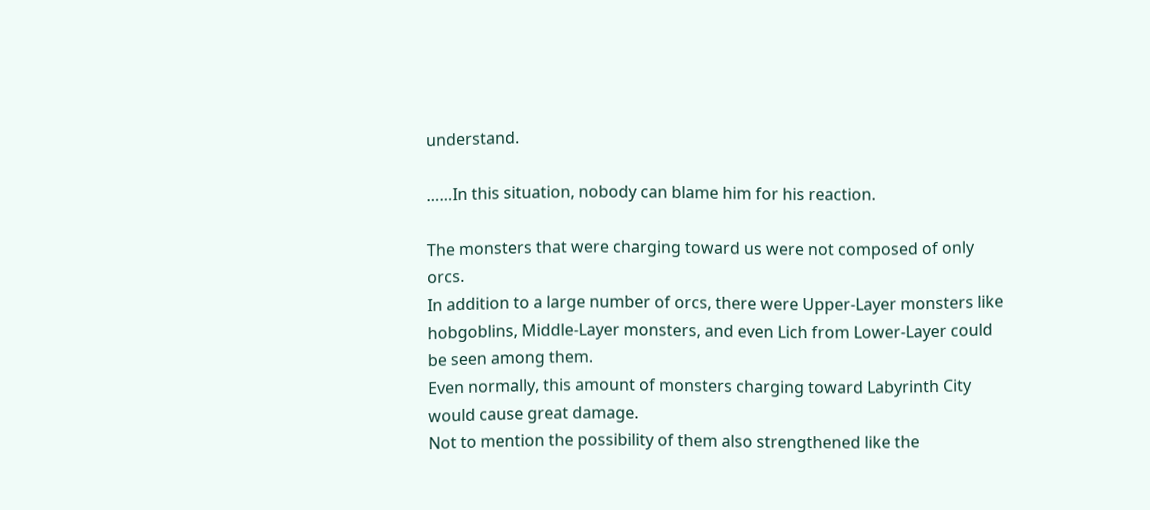understand.

……In this situation, nobody can blame him for his reaction.

The monsters that were charging toward us were not composed of only orcs.
In addition to a large number of orcs, there were Upper-Layer monsters like hobgoblins, Middle-Layer monsters, and even Lich from Lower-Layer could be seen among them.
Even normally, this amount of monsters charging toward Labyrinth City would cause great damage.
Not to mention the possibility of them also strengthened like the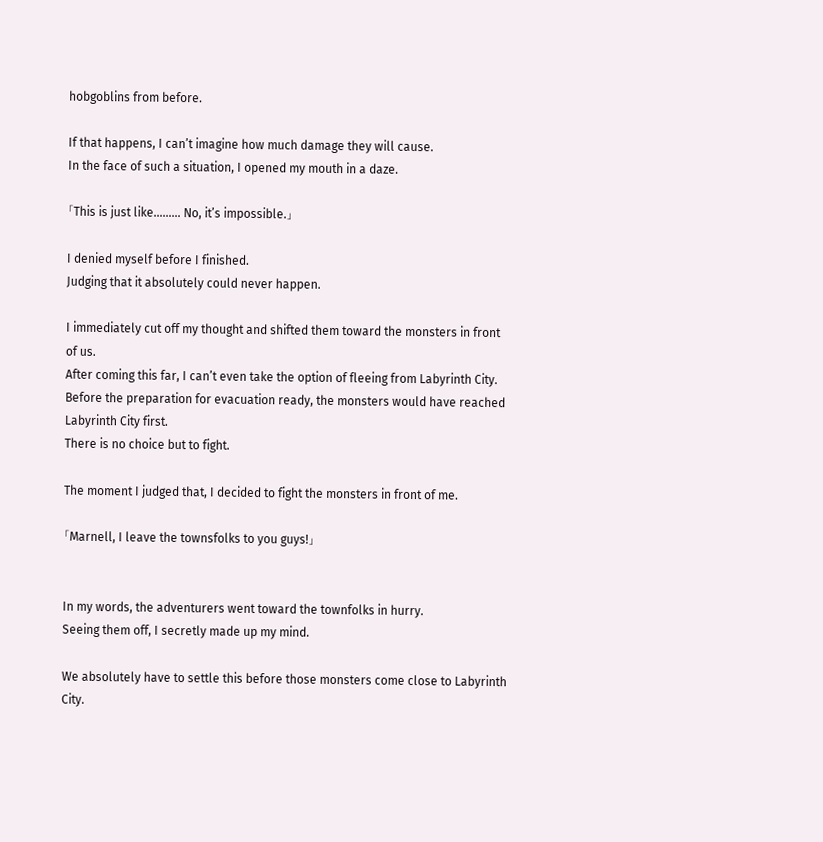hobgoblins from before.

If that happens, I can’t imagine how much damage they will cause.
In the face of such a situation, I opened my mouth in a daze.

「This is just like……… No, it’s impossible.」

I denied myself before I finished.
Judging that it absolutely could never happen.

I immediately cut off my thought and shifted them toward the monsters in front of us.
After coming this far, I can’t even take the option of fleeing from Labyrinth City.
Before the preparation for evacuation ready, the monsters would have reached Labyrinth City first.
There is no choice but to fight.

The moment I judged that, I decided to fight the monsters in front of me.

「Marnell, I leave the townsfolks to you guys!」


In my words, the adventurers went toward the townfolks in hurry.
Seeing them off, I secretly made up my mind.

We absolutely have to settle this before those monsters come close to Labyrinth City.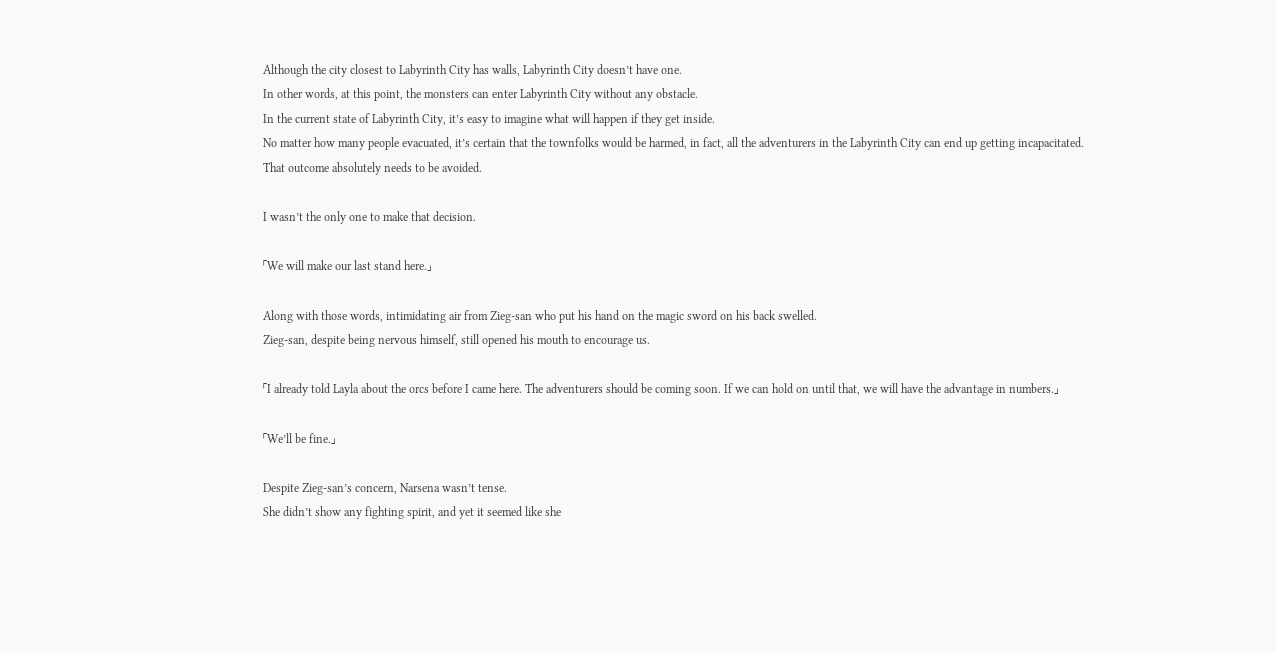Although the city closest to Labyrinth City has walls, Labyrinth City doesn’t have one.
In other words, at this point, the monsters can enter Labyrinth City without any obstacle.
In the current state of Labyrinth City, it’s easy to imagine what will happen if they get inside.
No matter how many people evacuated, it’s certain that the townfolks would be harmed, in fact, all the adventurers in the Labyrinth City can end up getting incapacitated.
That outcome absolutely needs to be avoided.

I wasn’t the only one to make that decision.

「We will make our last stand here.」

Along with those words, intimidating air from Zieg-san who put his hand on the magic sword on his back swelled.
Zieg-san, despite being nervous himself, still opened his mouth to encourage us.

「I already told Layla about the orcs before I came here. The adventurers should be coming soon. If we can hold on until that, we will have the advantage in numbers.」

「We’ll be fine.」

Despite Zieg-san’s concern, Narsena wasn’t tense.
She didn’t show any fighting spirit, and yet it seemed like she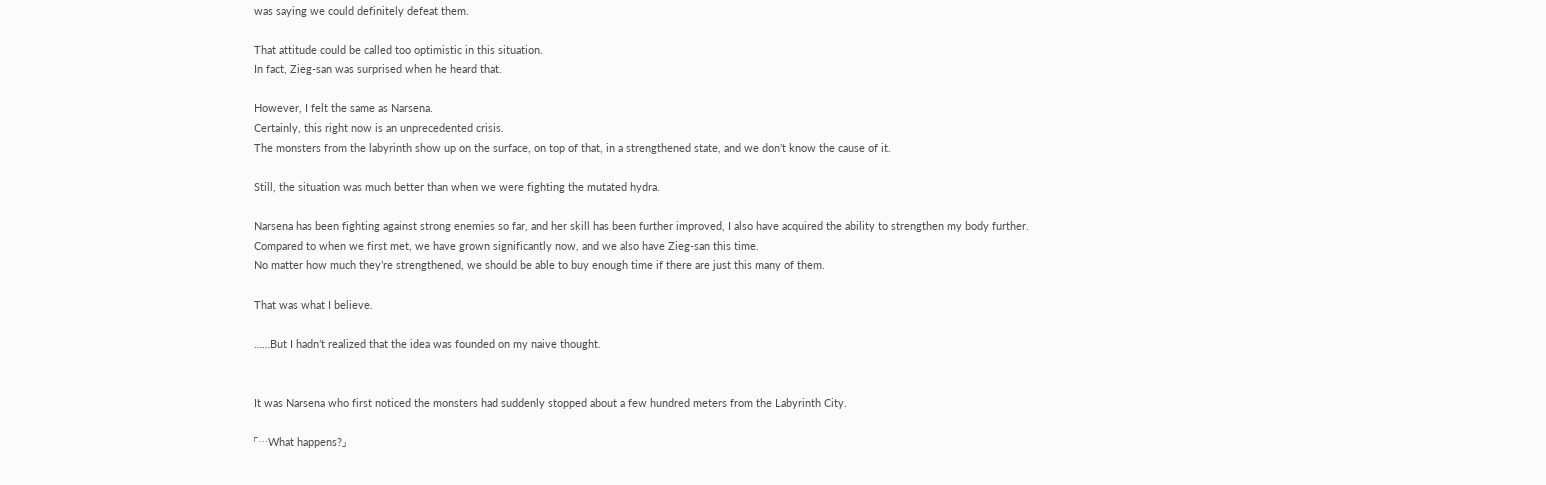was saying we could definitely defeat them.

That attitude could be called too optimistic in this situation.
In fact, Zieg-san was surprised when he heard that.

However, I felt the same as Narsena.
Certainly, this right now is an unprecedented crisis.
The monsters from the labyrinth show up on the surface, on top of that, in a strengthened state, and we don’t know the cause of it.

Still, the situation was much better than when we were fighting the mutated hydra.

Narsena has been fighting against strong enemies so far, and her skill has been further improved, I also have acquired the ability to strengthen my body further.
Compared to when we first met, we have grown significantly now, and we also have Zieg-san this time.
No matter how much they’re strengthened, we should be able to buy enough time if there are just this many of them.

That was what I believe.

……But I hadn’t realized that the idea was founded on my naive thought.


It was Narsena who first noticed the monsters had suddenly stopped about a few hundred meters from the Labyrinth City.

「…What happens?」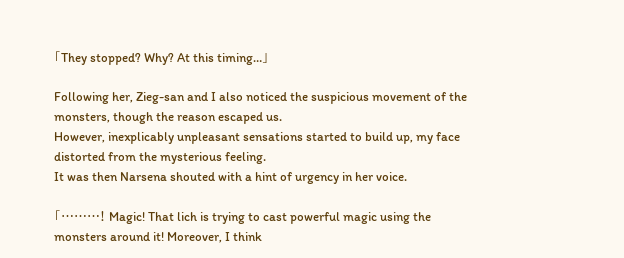「They stopped? Why? At this timing…」

Following her, Zieg-san and I also noticed the suspicious movement of the monsters, though the reason escaped us.
However, inexplicably unpleasant sensations started to build up, my face distorted from the mysterious feeling.
It was then Narsena shouted with a hint of urgency in her voice.

「………! Magic! That lich is trying to cast powerful magic using the monsters around it! Moreover, I think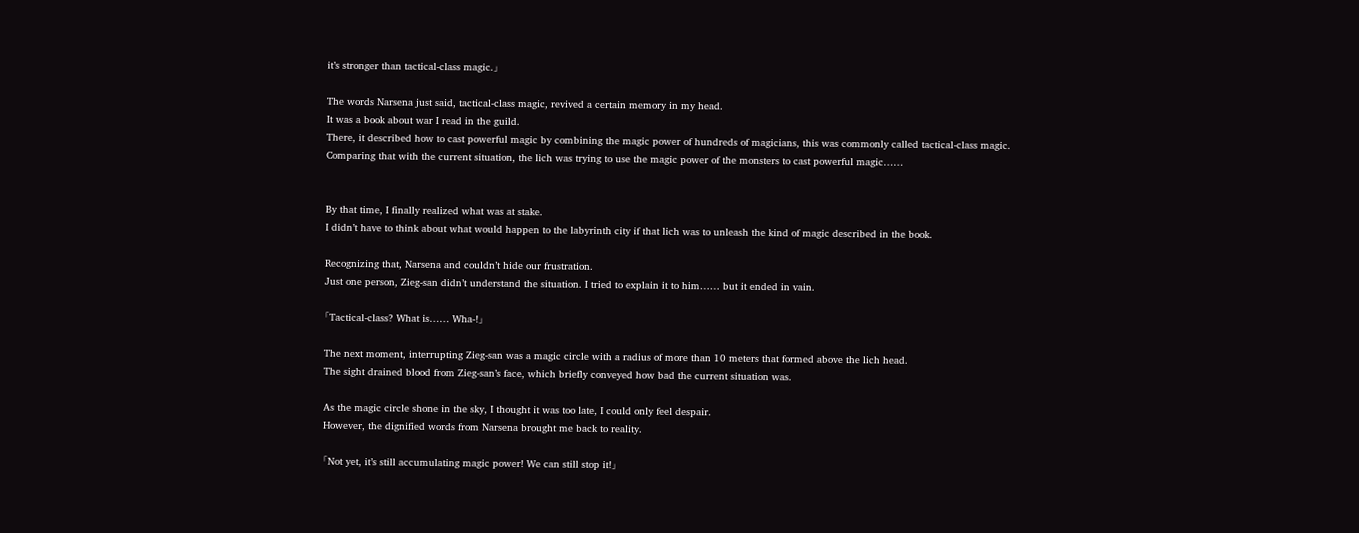it’s stronger than tactical-class magic.」

The words Narsena just said, tactical-class magic, revived a certain memory in my head.
It was a book about war I read in the guild.
There, it described how to cast powerful magic by combining the magic power of hundreds of magicians, this was commonly called tactical-class magic.
Comparing that with the current situation, the lich was trying to use the magic power of the monsters to cast powerful magic……


By that time, I finally realized what was at stake.
I didn’t have to think about what would happen to the labyrinth city if that lich was to unleash the kind of magic described in the book.

Recognizing that, Narsena and couldn’t hide our frustration.
Just one person, Zieg-san didn’t understand the situation. I tried to explain it to him…… but it ended in vain.

「Tactical-class? What is…… Wha-!」

The next moment, interrupting Zieg-san was a magic circle with a radius of more than 10 meters that formed above the lich head.
The sight drained blood from Zieg-san’s face, which briefly conveyed how bad the current situation was.

As the magic circle shone in the sky, I thought it was too late, I could only feel despair.
However, the dignified words from Narsena brought me back to reality.

「Not yet, it’s still accumulating magic power! We can still stop it!」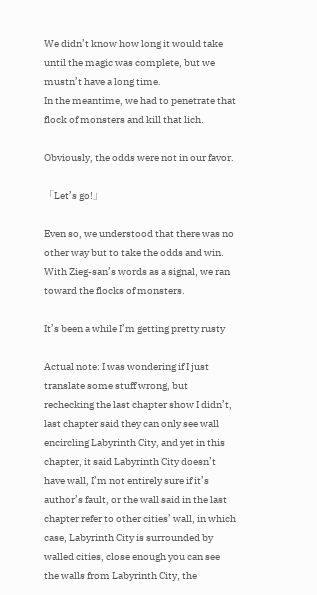We didn’t know how long it would take until the magic was complete, but we mustn’t have a long time.
In the meantime, we had to penetrate that flock of monsters and kill that lich.

Obviously, the odds were not in our favor.

「Let’s go!」

Even so, we understood that there was no other way but to take the odds and win. With Zieg-san’s words as a signal, we ran toward the flocks of monsters.

It’s been a while I’m getting pretty rusty

Actual note: I was wondering if I just translate some stuff wrong, but rechecking the last chapter show I didn’t, last chapter said they can only see wall encircling Labyrinth City, and yet in this chapter, it said Labyrinth City doesn’t have wall, I’m not entirely sure if it’s author’s fault, or the wall said in the last chapter refer to other cities’ wall, in which case, Labyrinth City is surrounded by walled cities, close enough you can see the walls from Labyrinth City, the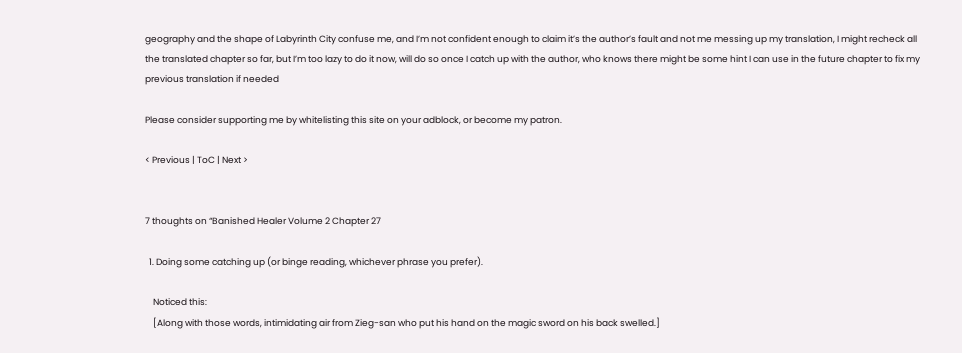geography and the shape of Labyrinth City confuse me, and I’m not confident enough to claim it’s the author’s fault and not me messing up my translation, I might recheck all the translated chapter so far, but I’m too lazy to do it now, will do so once I catch up with the author, who knows there might be some hint I can use in the future chapter to fix my previous translation if needed

Please consider supporting me by whitelisting this site on your adblock, or become my patron.

< Previous | ToC | Next >


7 thoughts on “Banished Healer Volume 2 Chapter 27

  1. Doing some catching up (or binge reading, whichever phrase you prefer).

    Noticed this:
    [Along with those words, intimidating air from Zieg-san who put his hand on the magic sword on his back swelled.]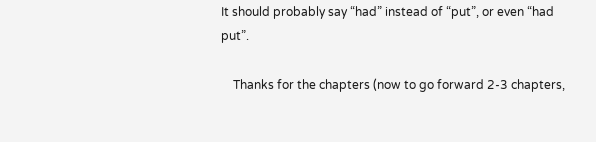It should probably say “had” instead of “put”, or even “had put”.

    Thanks for the chapters (now to go forward 2-3 chapters,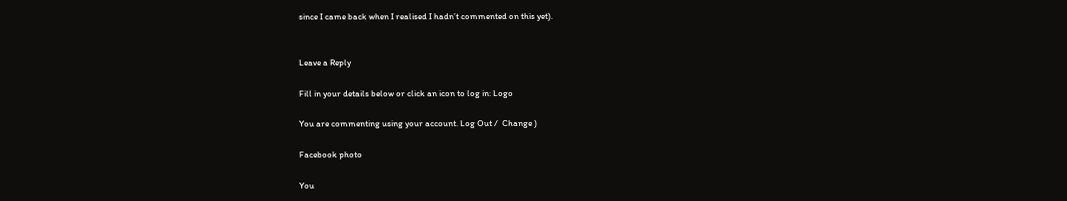since I came back when I realised I hadn’t commented on this yet).


Leave a Reply

Fill in your details below or click an icon to log in: Logo

You are commenting using your account. Log Out /  Change )

Facebook photo

You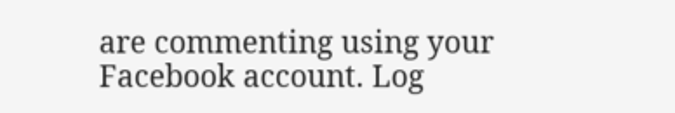are commenting using your Facebook account. Log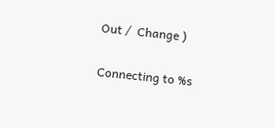Out /  Change )

Connecting to %s